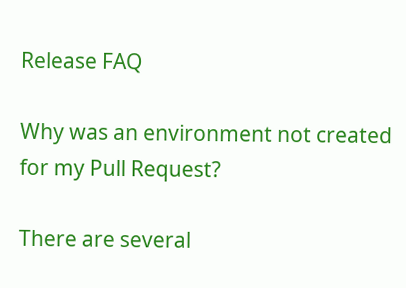Release FAQ

Why was an environment not created for my Pull Request?

There are several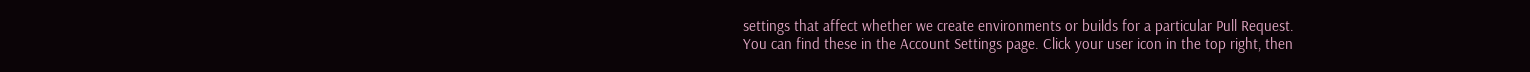settings that affect whether we create environments or builds for a particular Pull Request.
You can find these in the Account Settings page. Click your user icon in the top right, then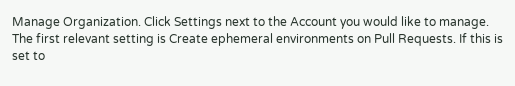Manage Organization. Click Settings next to the Account you would like to manage.
The first relevant setting is Create ephemeral environments on Pull Requests. If this is set to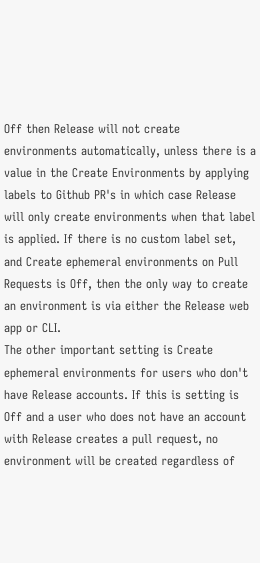Off then Release will not create environments automatically, unless there is a value in the Create Environments by applying labels to Github PR's in which case Release will only create environments when that label is applied. If there is no custom label set, and Create ephemeral environments on Pull Requests is Off, then the only way to create an environment is via either the Release web app or CLI.
The other important setting is Create ephemeral environments for users who don't have Release accounts. If this is setting is Off and a user who does not have an account with Release creates a pull request, no environment will be created regardless of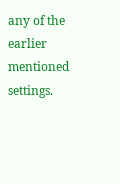any of the earlier mentioned settings.